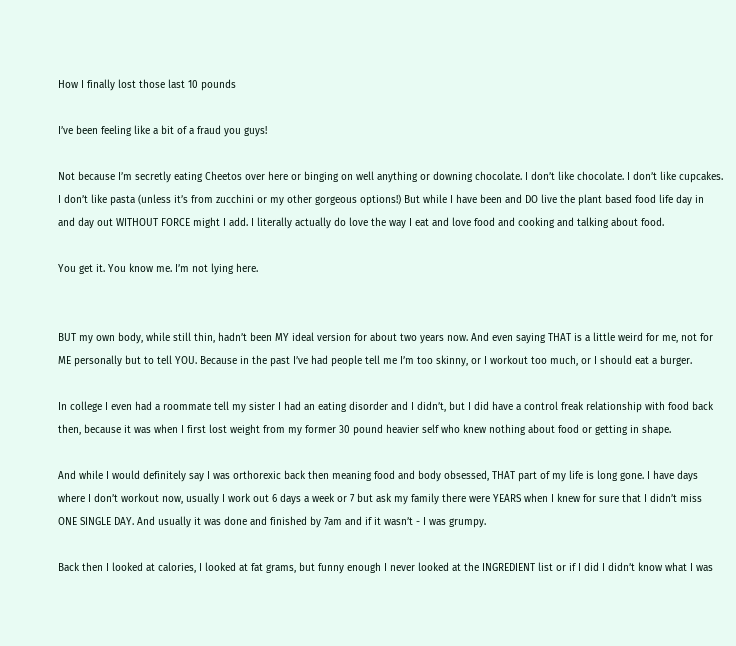How I finally lost those last 10 pounds

I’ve been feeling like a bit of a fraud you guys!

Not because I’m secretly eating Cheetos over here or binging on well anything or downing chocolate. I don’t like chocolate. I don’t like cupcakes. I don’t like pasta (unless it’s from zucchini or my other gorgeous options!) But while I have been and DO live the plant based food life day in and day out WITHOUT FORCE might I add. I literally actually do love the way I eat and love food and cooking and talking about food.

You get it. You know me. I’m not lying here.


BUT my own body, while still thin, hadn’t been MY ideal version for about two years now. And even saying THAT is a little weird for me, not for ME personally but to tell YOU. Because in the past I’ve had people tell me I’m too skinny, or I workout too much, or I should eat a burger.

In college I even had a roommate tell my sister I had an eating disorder and I didn’t, but I did have a control freak relationship with food back then, because it was when I first lost weight from my former 30 pound heavier self who knew nothing about food or getting in shape.

And while I would definitely say I was orthorexic back then meaning food and body obsessed, THAT part of my life is long gone. I have days where I don’t workout now, usually I work out 6 days a week or 7 but ask my family there were YEARS when I knew for sure that I didn’t miss ONE SINGLE DAY. And usually it was done and finished by 7am and if it wasn’t - I was grumpy.

Back then I looked at calories, I looked at fat grams, but funny enough I never looked at the INGREDIENT list or if I did I didn’t know what I was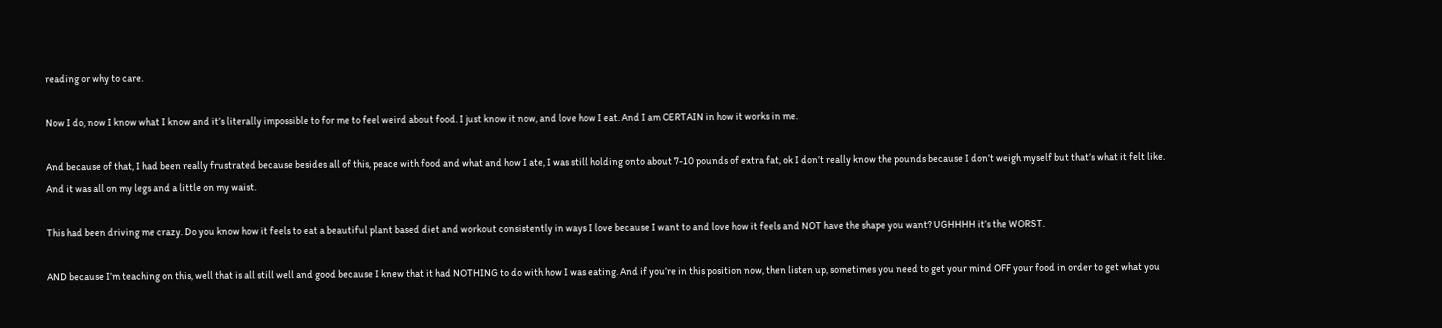reading or why to care.

Now I do, now I know what I know and it’s literally impossible to for me to feel weird about food. I just know it now, and love how I eat. And I am CERTAIN in how it works in me.

And because of that, I had been really frustrated because besides all of this, peace with food and what and how I ate, I was still holding onto about 7-10 pounds of extra fat, ok I don’t really know the pounds because I don’t weigh myself but that’s what it felt like. And it was all on my legs and a little on my waist.

This had been driving me crazy. Do you know how it feels to eat a beautiful plant based diet and workout consistently in ways I love because I want to and love how it feels and NOT have the shape you want? UGHHHH it’s the WORST.

AND because I’m teaching on this, well that is all still well and good because I knew that it had NOTHING to do with how I was eating. And if you’re in this position now, then listen up, sometimes you need to get your mind OFF your food in order to get what you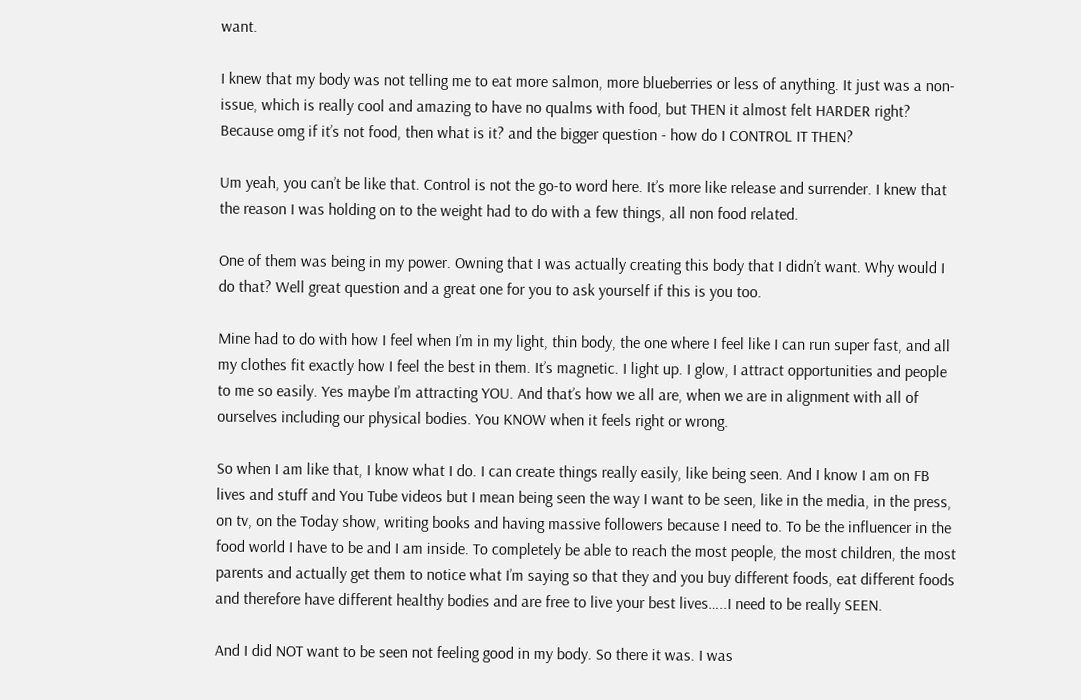want.

I knew that my body was not telling me to eat more salmon, more blueberries or less of anything. It just was a non-issue, which is really cool and amazing to have no qualms with food, but THEN it almost felt HARDER right? Because omg if it’s not food, then what is it? and the bigger question - how do I CONTROL IT THEN?

Um yeah, you can’t be like that. Control is not the go-to word here. It’s more like release and surrender. I knew that the reason I was holding on to the weight had to do with a few things, all non food related.

One of them was being in my power. Owning that I was actually creating this body that I didn’t want. Why would I do that? Well great question and a great one for you to ask yourself if this is you too.

Mine had to do with how I feel when I’m in my light, thin body, the one where I feel like I can run super fast, and all my clothes fit exactly how I feel the best in them. It’s magnetic. I light up. I glow, I attract opportunities and people to me so easily. Yes maybe I’m attracting YOU. And that’s how we all are, when we are in alignment with all of ourselves including our physical bodies. You KNOW when it feels right or wrong.

So when I am like that, I know what I do. I can create things really easily, like being seen. And I know I am on FB lives and stuff and You Tube videos but I mean being seen the way I want to be seen, like in the media, in the press, on tv, on the Today show, writing books and having massive followers because I need to. To be the influencer in the food world I have to be and I am inside. To completely be able to reach the most people, the most children, the most parents and actually get them to notice what I’m saying so that they and you buy different foods, eat different foods and therefore have different healthy bodies and are free to live your best lives…..I need to be really SEEN.

And I did NOT want to be seen not feeling good in my body. So there it was. I was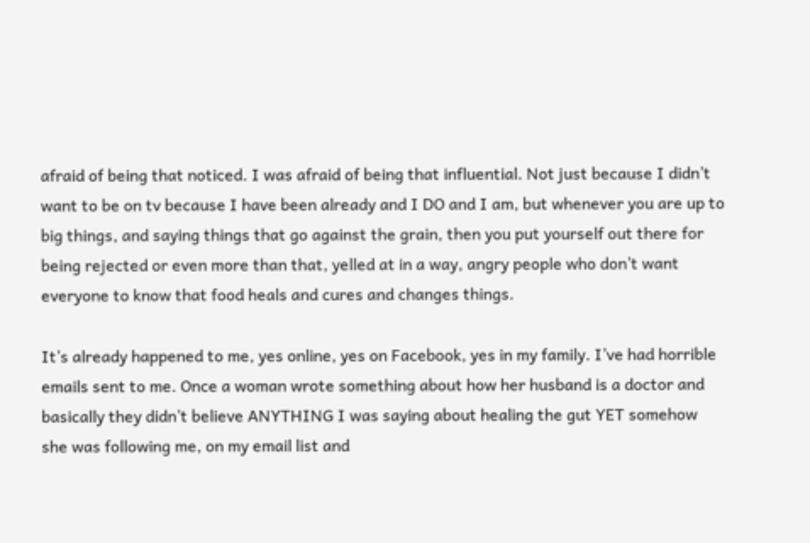afraid of being that noticed. I was afraid of being that influential. Not just because I didn’t want to be on tv because I have been already and I DO and I am, but whenever you are up to big things, and saying things that go against the grain, then you put yourself out there for being rejected or even more than that, yelled at in a way, angry people who don’t want everyone to know that food heals and cures and changes things.

It’s already happened to me, yes online, yes on Facebook, yes in my family. I’ve had horrible emails sent to me. Once a woman wrote something about how her husband is a doctor and basically they didn’t believe ANYTHING I was saying about healing the gut YET somehow she was following me, on my email list and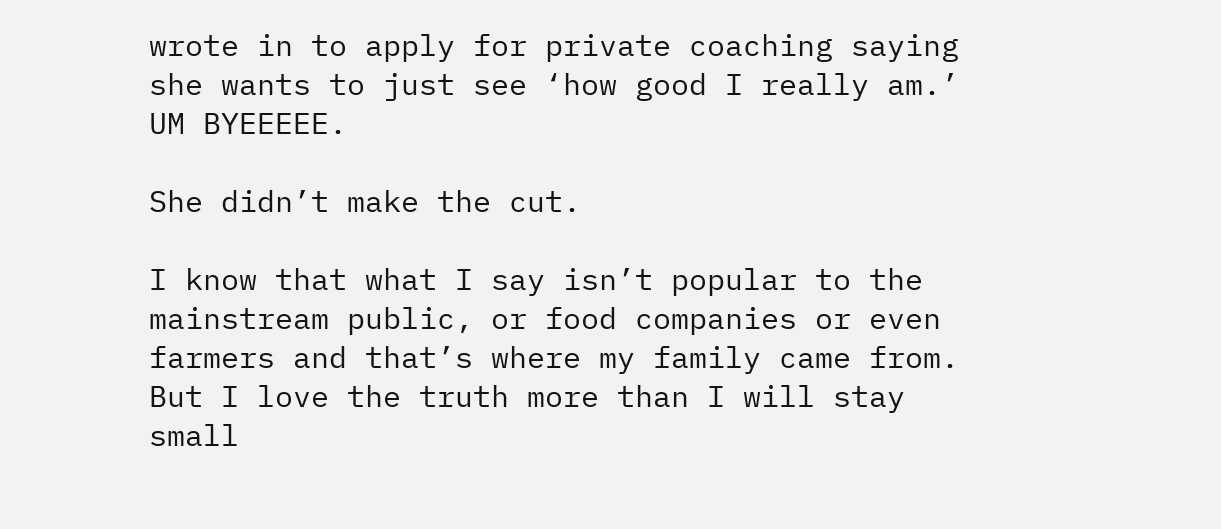wrote in to apply for private coaching saying she wants to just see ‘how good I really am.’ UM BYEEEEE.

She didn’t make the cut.

I know that what I say isn’t popular to the mainstream public, or food companies or even farmers and that’s where my family came from. But I love the truth more than I will stay small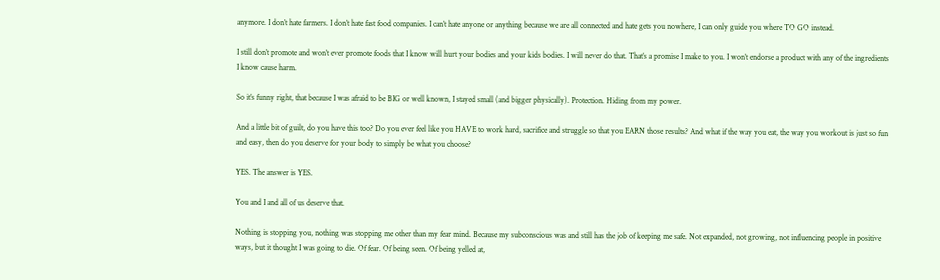anymore. I don’t hate farmers. I don’t hate fast food companies. I can’t hate anyone or anything because we are all connected and hate gets you nowhere, I can only guide you where TO GO instead.

I still don’t promote and won’t ever promote foods that I know will hurt your bodies and your kids bodies. I will never do that. That’s a promise I make to you. I won’t endorse a product with any of the ingredients I know cause harm.

So it’s funny right, that because I was afraid to be BIG or well known, I stayed small (and bigger physically). Protection. Hiding from my power.

And a little bit of guilt, do you have this too? Do you ever feel like you HAVE to work hard, sacrifice and struggle so that you EARN those results? And what if the way you eat, the way you workout is just so fun and easy, then do you deserve for your body to simply be what you choose?

YES. The answer is YES.

You and I and all of us deserve that.

Nothing is stopping you, nothing was stopping me other than my fear mind. Because my subconscious was and still has the job of keeping me safe. Not expanded, not growing, not influencing people in positive ways, but it thought I was going to die. Of fear. Of being seen. Of being yelled at,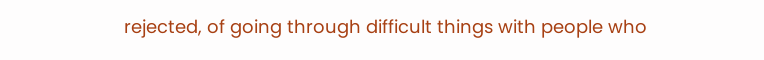rejected, of going through difficult things with people who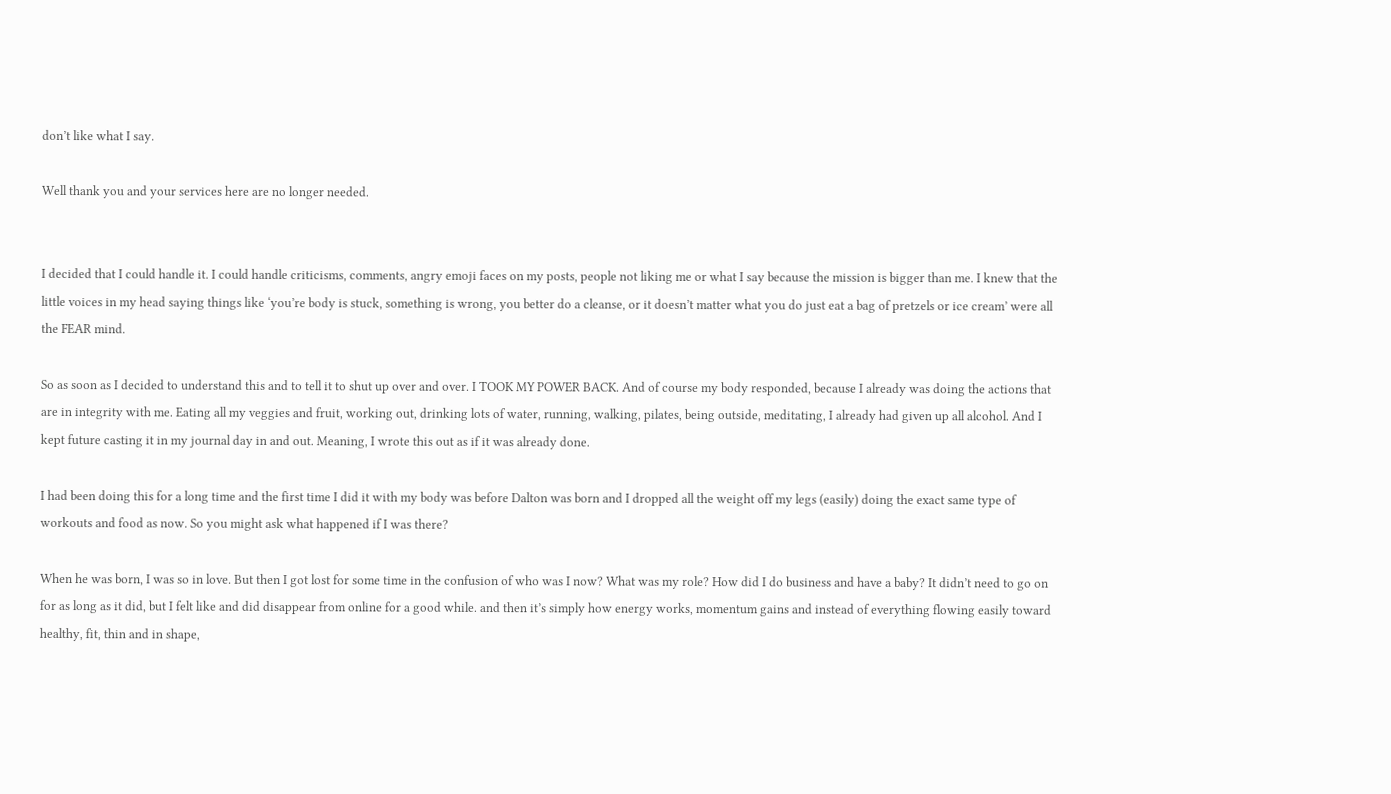don’t like what I say.

Well thank you and your services here are no longer needed.


I decided that I could handle it. I could handle criticisms, comments, angry emoji faces on my posts, people not liking me or what I say because the mission is bigger than me. I knew that the little voices in my head saying things like ‘you’re body is stuck, something is wrong, you better do a cleanse, or it doesn’t matter what you do just eat a bag of pretzels or ice cream’ were all the FEAR mind.

So as soon as I decided to understand this and to tell it to shut up over and over. I TOOK MY POWER BACK. And of course my body responded, because I already was doing the actions that are in integrity with me. Eating all my veggies and fruit, working out, drinking lots of water, running, walking, pilates, being outside, meditating, I already had given up all alcohol. And I kept future casting it in my journal day in and out. Meaning, I wrote this out as if it was already done.

I had been doing this for a long time and the first time I did it with my body was before Dalton was born and I dropped all the weight off my legs (easily) doing the exact same type of workouts and food as now. So you might ask what happened if I was there?

When he was born, I was so in love. But then I got lost for some time in the confusion of who was I now? What was my role? How did I do business and have a baby? It didn’t need to go on for as long as it did, but I felt like and did disappear from online for a good while. and then it’s simply how energy works, momentum gains and instead of everything flowing easily toward healthy, fit, thin and in shape,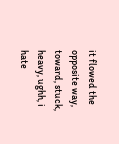it flowed the opposite way, toward, stuck, heavy, ughh, i hate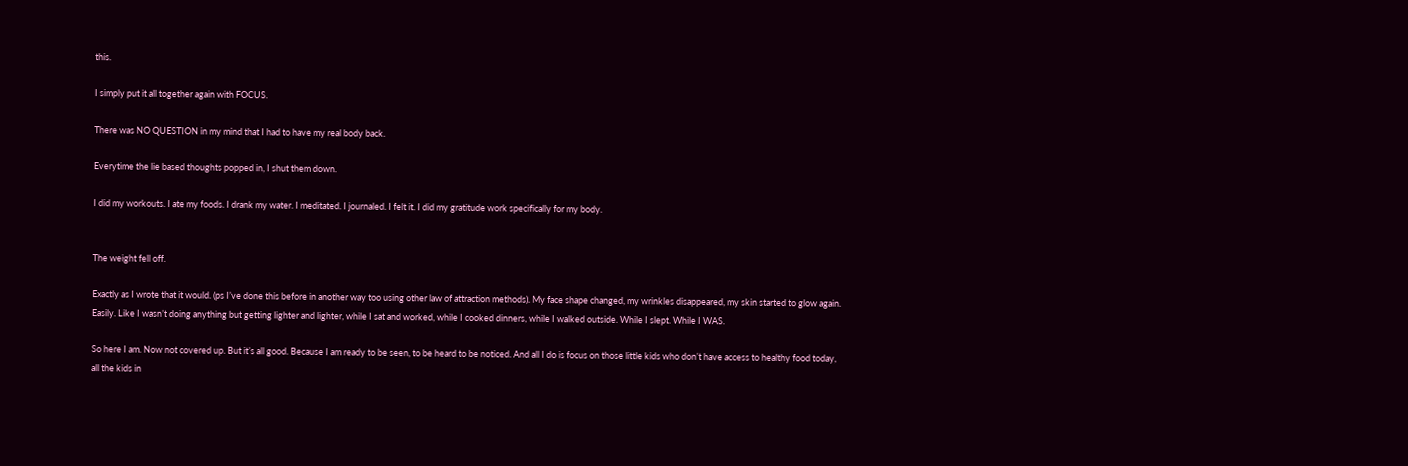this.

I simply put it all together again with FOCUS.

There was NO QUESTION in my mind that I had to have my real body back.

Everytime the lie based thoughts popped in, I shut them down.

I did my workouts. I ate my foods. I drank my water. I meditated. I journaled. I felt it. I did my gratitude work specifically for my body.


The weight fell off.

Exactly as I wrote that it would. (ps I’ve done this before in another way too using other law of attraction methods). My face shape changed, my wrinkles disappeared, my skin started to glow again. Easily. Like I wasn’t doing anything but getting lighter and lighter, while I sat and worked, while I cooked dinners, while I walked outside. While I slept. While I WAS.

So here I am. Now not covered up. But it’s all good. Because I am ready to be seen, to be heard to be noticed. And all I do is focus on those little kids who don’t have access to healthy food today, all the kids in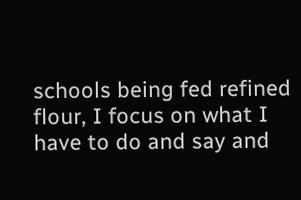schools being fed refined flour, I focus on what I have to do and say and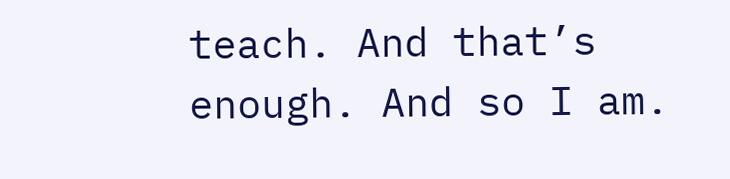teach. And that’s enough. And so I am.